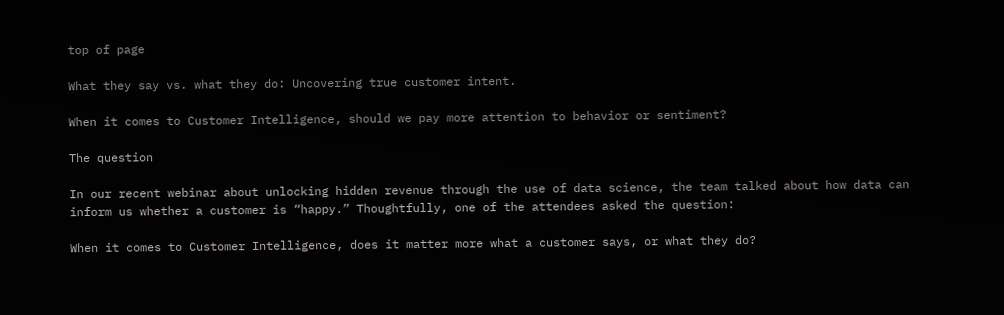top of page

What they say vs. what they do: Uncovering true customer intent.

When it comes to Customer Intelligence, should we pay more attention to behavior or sentiment?

The question

In our recent webinar about unlocking hidden revenue through the use of data science, the team talked about how data can inform us whether a customer is “happy.” Thoughtfully, one of the attendees asked the question:

When it comes to Customer Intelligence, does it matter more what a customer says, or what they do?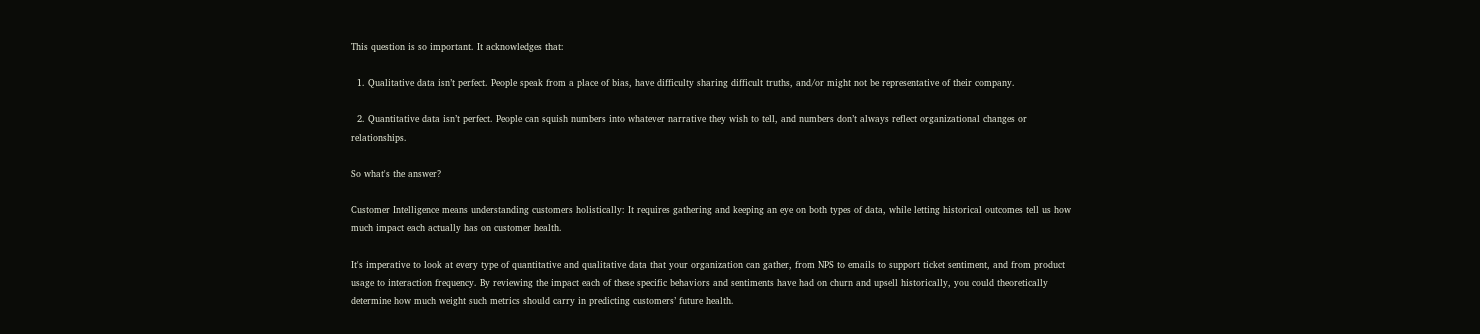This question is so important. It acknowledges that:

  1. Qualitative data isn’t perfect. People speak from a place of bias, have difficulty sharing difficult truths, and/or might not be representative of their company.

  2. Quantitative data isn’t perfect. People can squish numbers into whatever narrative they wish to tell, and numbers don’t always reflect organizational changes or relationships.

So what's the answer?

Customer Intelligence means understanding customers holistically: It requires gathering and keeping an eye on both types of data, while letting historical outcomes tell us how much impact each actually has on customer health.

It's imperative to look at every type of quantitative and qualitative data that your organization can gather, from NPS to emails to support ticket sentiment, and from product usage to interaction frequency. By reviewing the impact each of these specific behaviors and sentiments have had on churn and upsell historically, you could theoretically determine how much weight such metrics should carry in predicting customers’ future health.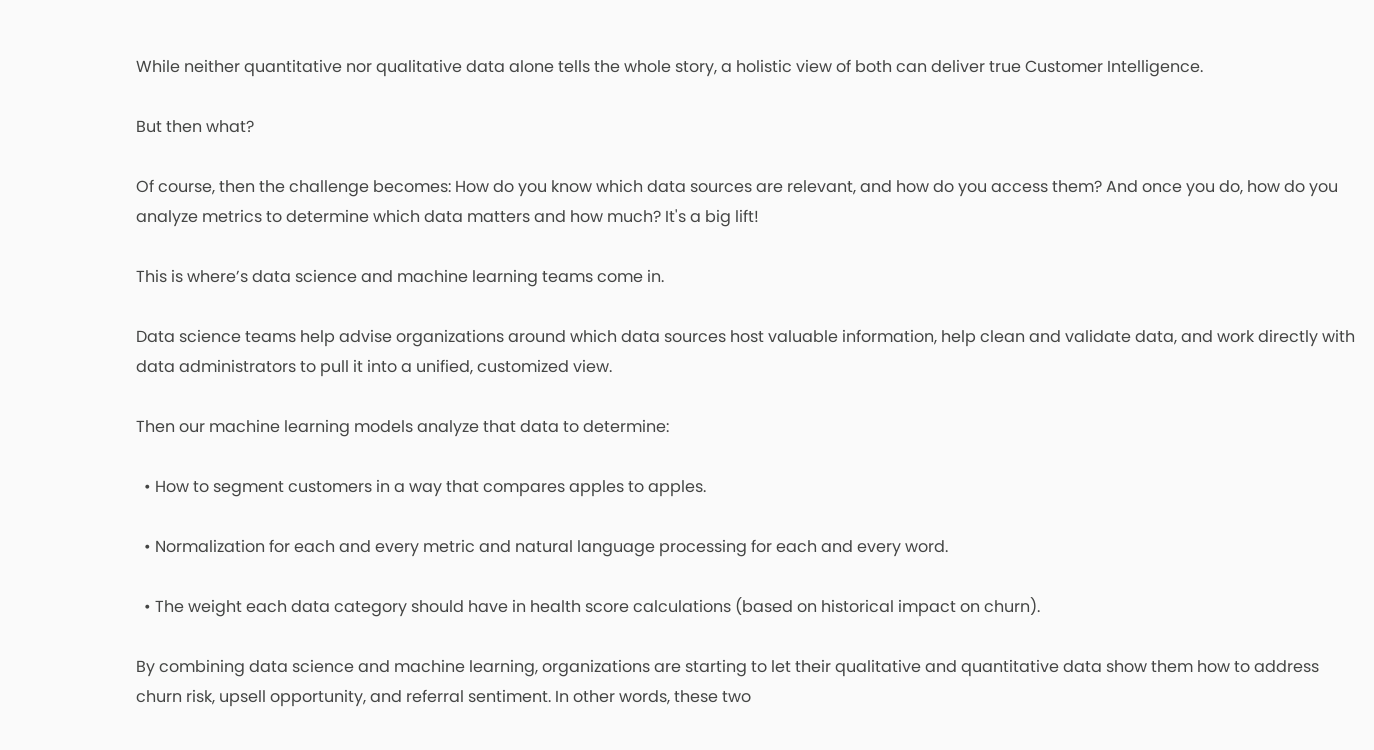While neither quantitative nor qualitative data alone tells the whole story, a holistic view of both can deliver true Customer Intelligence.

But then what?

Of course, then the challenge becomes: How do you know which data sources are relevant, and how do you access them? And once you do, how do you analyze metrics to determine which data matters and how much? It's a big lift!

This is where’s data science and machine learning teams come in.

Data science teams help advise organizations around which data sources host valuable information, help clean and validate data, and work directly with data administrators to pull it into a unified, customized view.

Then our machine learning models analyze that data to determine:

  • How to segment customers in a way that compares apples to apples.

  • Normalization for each and every metric and natural language processing for each and every word.

  • The weight each data category should have in health score calculations (based on historical impact on churn).

By combining data science and machine learning, organizations are starting to let their qualitative and quantitative data show them how to address churn risk, upsell opportunity, and referral sentiment. In other words, these two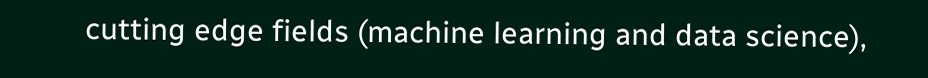cutting edge fields (machine learning and data science),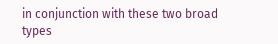in conjunction with these two broad types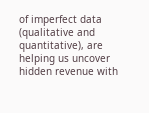of imperfect data (qualitative and quantitative), are helping us uncover hidden revenue with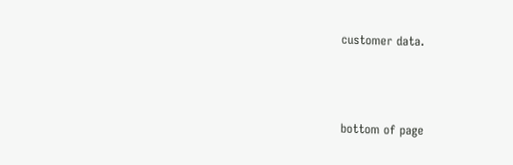customer data.



bottom of page